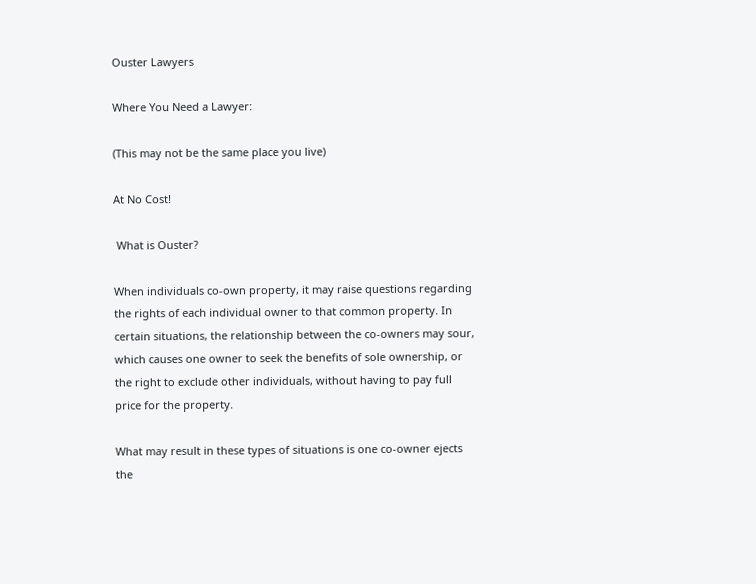Ouster Lawyers

Where You Need a Lawyer:

(This may not be the same place you live)

At No Cost!

 What is Ouster?

When individuals co-own property, it may raise questions regarding the rights of each individual owner to that common property. In certain situations, the relationship between the co-owners may sour, which causes one owner to seek the benefits of sole ownership, or the right to exclude other individuals, without having to pay full price for the property.

What may result in these types of situations is one co-owner ejects the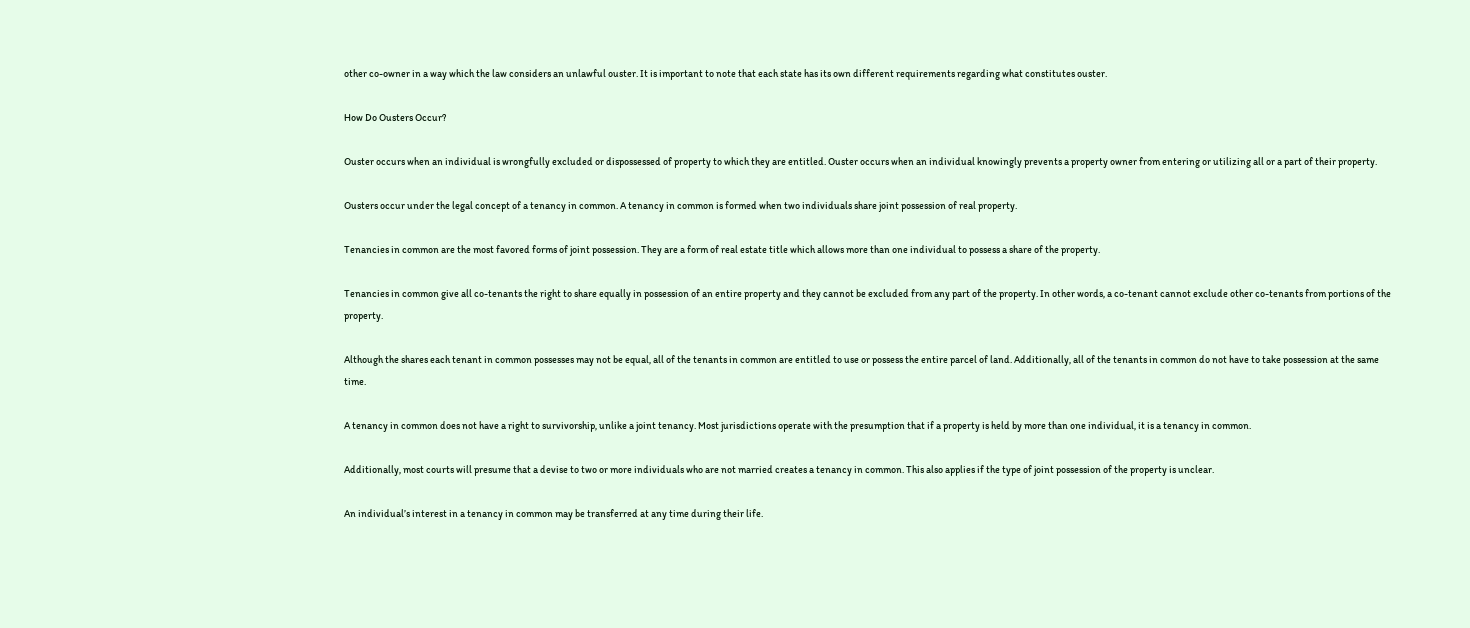other co-owner in a way which the law considers an unlawful ouster. It is important to note that each state has its own different requirements regarding what constitutes ouster.

How Do Ousters Occur?

Ouster occurs when an individual is wrongfully excluded or dispossessed of property to which they are entitled. Ouster occurs when an individual knowingly prevents a property owner from entering or utilizing all or a part of their property.

Ousters occur under the legal concept of a tenancy in common. A tenancy in common is formed when two individuals share joint possession of real property.

Tenancies in common are the most favored forms of joint possession. They are a form of real estate title which allows more than one individual to possess a share of the property.

Tenancies in common give all co-tenants the right to share equally in possession of an entire property and they cannot be excluded from any part of the property. In other words, a co-tenant cannot exclude other co-tenants from portions of the property.

Although the shares each tenant in common possesses may not be equal, all of the tenants in common are entitled to use or possess the entire parcel of land. Additionally, all of the tenants in common do not have to take possession at the same time.

A tenancy in common does not have a right to survivorship, unlike a joint tenancy. Most jurisdictions operate with the presumption that if a property is held by more than one individual, it is a tenancy in common.

Additionally, most courts will presume that a devise to two or more individuals who are not married creates a tenancy in common. This also applies if the type of joint possession of the property is unclear.

An individual’s interest in a tenancy in common may be transferred at any time during their life.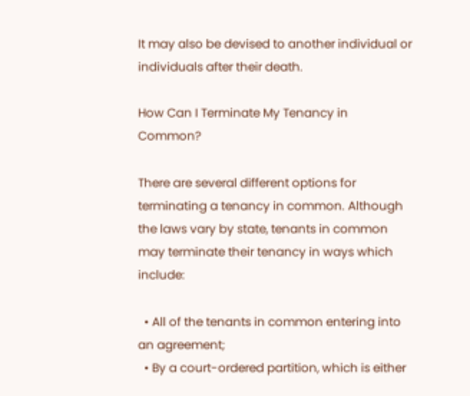It may also be devised to another individual or individuals after their death.

How Can I Terminate My Tenancy in Common?

There are several different options for terminating a tenancy in common. Although the laws vary by state, tenants in common may terminate their tenancy in ways which include:

  • All of the tenants in common entering into an agreement;
  • By a court-ordered partition, which is either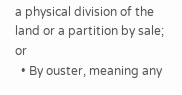a physical division of the land or a partition by sale; or
  • By ouster, meaning any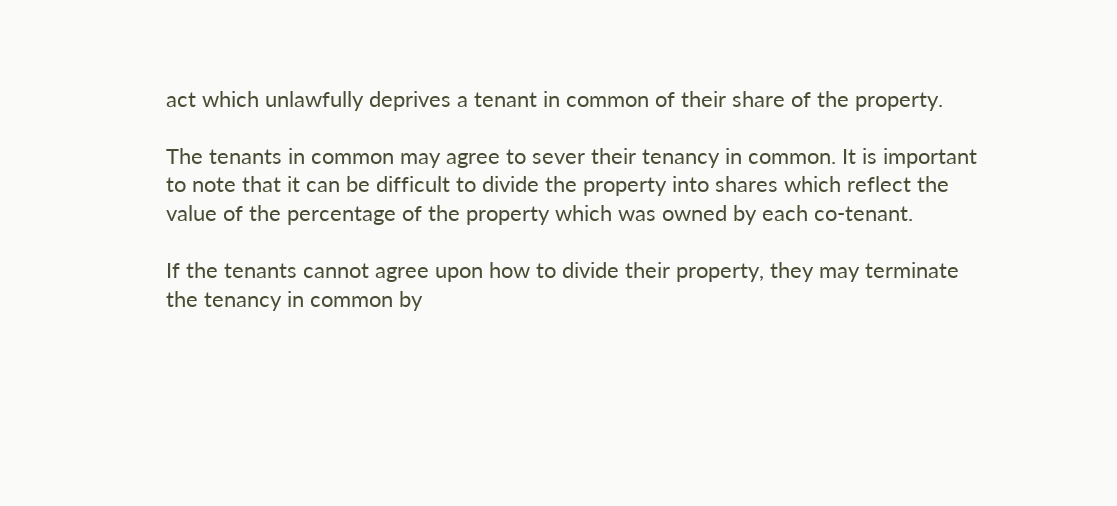act which unlawfully deprives a tenant in common of their share of the property.

The tenants in common may agree to sever their tenancy in common. It is important to note that it can be difficult to divide the property into shares which reflect the value of the percentage of the property which was owned by each co-tenant.

If the tenants cannot agree upon how to divide their property, they may terminate the tenancy in common by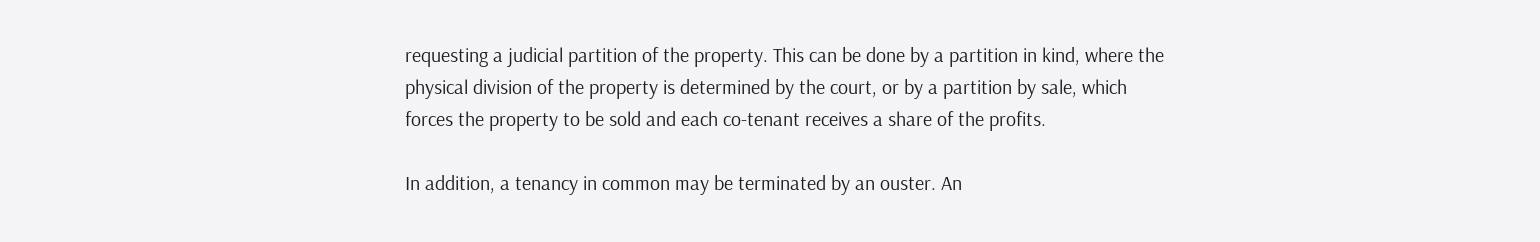requesting a judicial partition of the property. This can be done by a partition in kind, where the physical division of the property is determined by the court, or by a partition by sale, which forces the property to be sold and each co-tenant receives a share of the profits.

In addition, a tenancy in common may be terminated by an ouster. An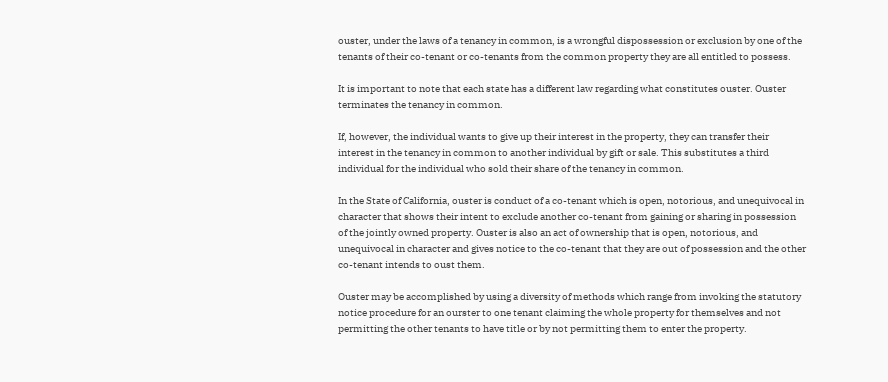ouster, under the laws of a tenancy in common, is a wrongful dispossession or exclusion by one of the tenants of their co-tenant or co-tenants from the common property they are all entitled to possess.

It is important to note that each state has a different law regarding what constitutes ouster. Ouster terminates the tenancy in common.

If, however, the individual wants to give up their interest in the property, they can transfer their interest in the tenancy in common to another individual by gift or sale. This substitutes a third individual for the individual who sold their share of the tenancy in common.

In the State of California, ouster is conduct of a co-tenant which is open, notorious, and unequivocal in character that shows their intent to exclude another co-tenant from gaining or sharing in possession of the jointly owned property. Ouster is also an act of ownership that is open, notorious, and unequivocal in character and gives notice to the co-tenant that they are out of possession and the other co-tenant intends to oust them.

Ouster may be accomplished by using a diversity of methods which range from invoking the statutory notice procedure for an ourster to one tenant claiming the whole property for themselves and not permitting the other tenants to have title or by not permitting them to enter the property.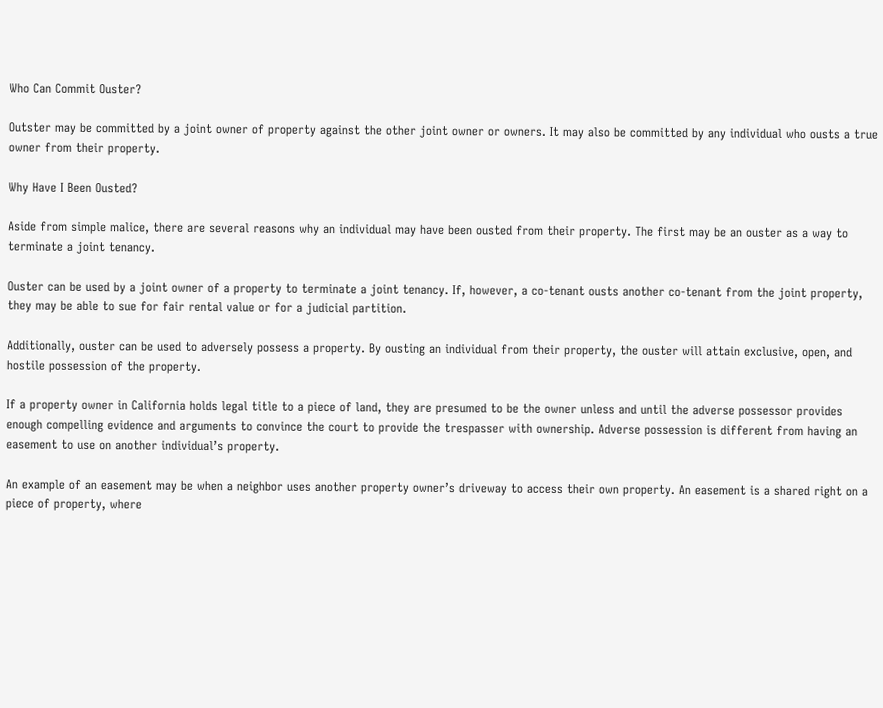Who Can Commit Ouster?

Outster may be committed by a joint owner of property against the other joint owner or owners. It may also be committed by any individual who ousts a true owner from their property.

Why Have I Been Ousted?

Aside from simple malice, there are several reasons why an individual may have been ousted from their property. The first may be an ouster as a way to terminate a joint tenancy.

Ouster can be used by a joint owner of a property to terminate a joint tenancy. If, however, a co-tenant ousts another co-tenant from the joint property, they may be able to sue for fair rental value or for a judicial partition.

Additionally, ouster can be used to adversely possess a property. By ousting an individual from their property, the ouster will attain exclusive, open, and hostile possession of the property.

If a property owner in California holds legal title to a piece of land, they are presumed to be the owner unless and until the adverse possessor provides enough compelling evidence and arguments to convince the court to provide the trespasser with ownership. Adverse possession is different from having an easement to use on another individual’s property.

An example of an easement may be when a neighbor uses another property owner’s driveway to access their own property. An easement is a shared right on a piece of property, where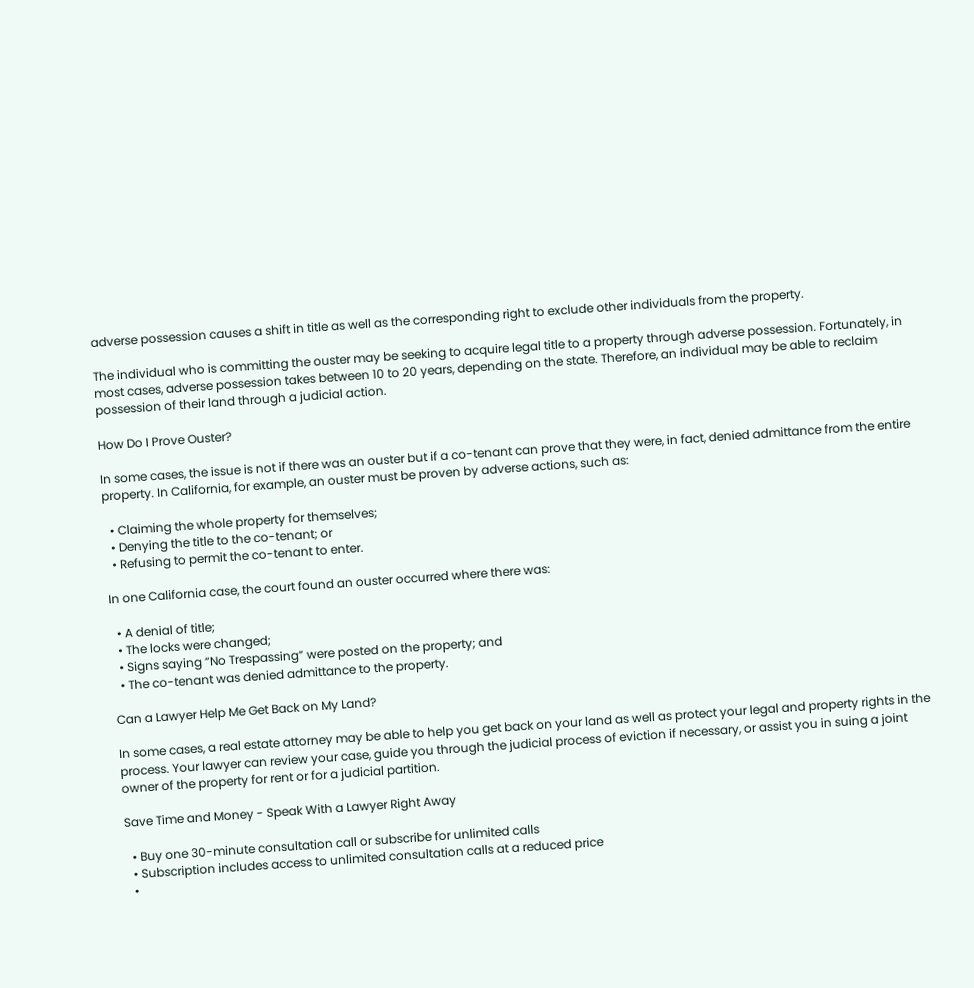adverse possession causes a shift in title as well as the corresponding right to exclude other individuals from the property.

The individual who is committing the ouster may be seeking to acquire legal title to a property through adverse possession. Fortunately, in most cases, adverse possession takes between 10 to 20 years, depending on the state. Therefore, an individual may be able to reclaim possession of their land through a judicial action.

How Do I Prove Ouster?

In some cases, the issue is not if there was an ouster but if a co-tenant can prove that they were, in fact, denied admittance from the entire property. In California, for example, an ouster must be proven by adverse actions, such as:

  • Claiming the whole property for themselves;
  • Denying the title to the co-tenant; or
  • Refusing to permit the co-tenant to enter.

In one California case, the court found an ouster occurred where there was:

  • A denial of title;
  • The locks were changed;
  • Signs saying “No Trespassing” were posted on the property; and
  • The co-tenant was denied admittance to the property.

Can a Lawyer Help Me Get Back on My Land?

In some cases, a real estate attorney may be able to help you get back on your land as well as protect your legal and property rights in the process. Your lawyer can review your case, guide you through the judicial process of eviction if necessary, or assist you in suing a joint owner of the property for rent or for a judicial partition.

Save Time and Money - Speak With a Lawyer Right Away

  • Buy one 30-minute consultation call or subscribe for unlimited calls
  • Subscription includes access to unlimited consultation calls at a reduced price
  •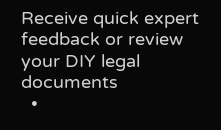Receive quick expert feedback or review your DIY legal documents
  •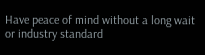Have peace of mind without a long wait or industry standard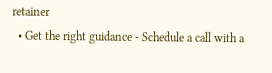retainer
  • Get the right guidance - Schedule a call with a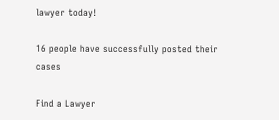lawyer today!

16 people have successfully posted their cases

Find a Lawyer